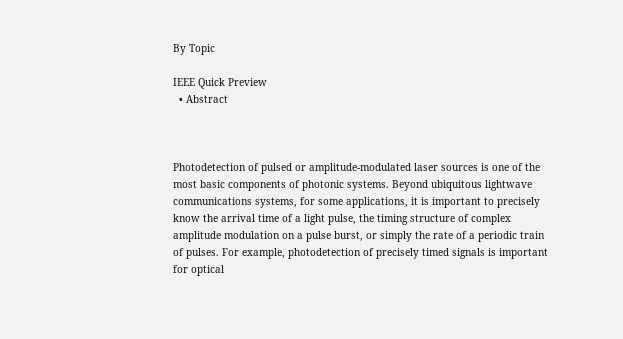By Topic

IEEE Quick Preview
  • Abstract



Photodetection of pulsed or amplitude-modulated laser sources is one of the most basic components of photonic systems. Beyond ubiquitous lightwave communications systems, for some applications, it is important to precisely know the arrival time of a light pulse, the timing structure of complex amplitude modulation on a pulse burst, or simply the rate of a periodic train of pulses. For example, photodetection of precisely timed signals is important for optical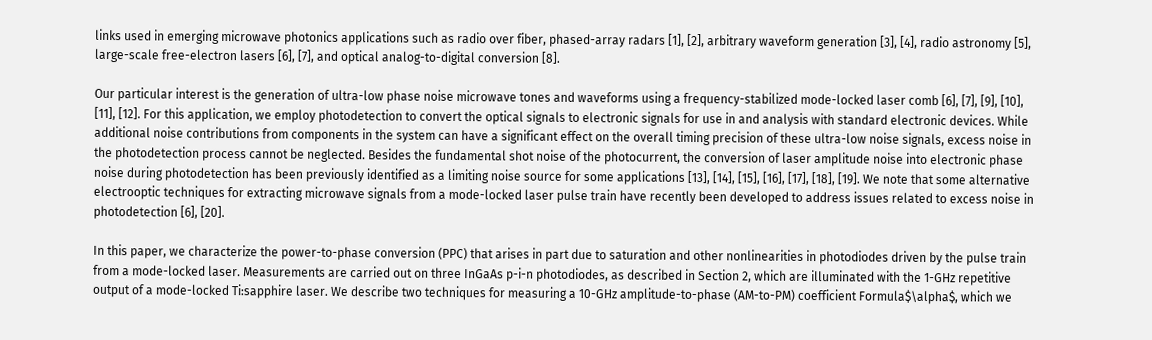links used in emerging microwave photonics applications such as radio over fiber, phased-array radars [1], [2], arbitrary waveform generation [3], [4], radio astronomy [5], large-scale free-electron lasers [6], [7], and optical analog-to-digital conversion [8].

Our particular interest is the generation of ultra-low phase noise microwave tones and waveforms using a frequency-stabilized mode-locked laser comb [6], [7], [9], [10], [11], [12]. For this application, we employ photodetection to convert the optical signals to electronic signals for use in and analysis with standard electronic devices. While additional noise contributions from components in the system can have a significant effect on the overall timing precision of these ultra-low noise signals, excess noise in the photodetection process cannot be neglected. Besides the fundamental shot noise of the photocurrent, the conversion of laser amplitude noise into electronic phase noise during photodetection has been previously identified as a limiting noise source for some applications [13], [14], [15], [16], [17], [18], [19]. We note that some alternative electrooptic techniques for extracting microwave signals from a mode-locked laser pulse train have recently been developed to address issues related to excess noise in photodetection [6], [20].

In this paper, we characterize the power-to-phase conversion (PPC) that arises in part due to saturation and other nonlinearities in photodiodes driven by the pulse train from a mode-locked laser. Measurements are carried out on three InGaAs p-i-n photodiodes, as described in Section 2, which are illuminated with the 1-GHz repetitive output of a mode-locked Ti:sapphire laser. We describe two techniques for measuring a 10-GHz amplitude-to-phase (AM-to-PM) coefficient Formula$\alpha$, which we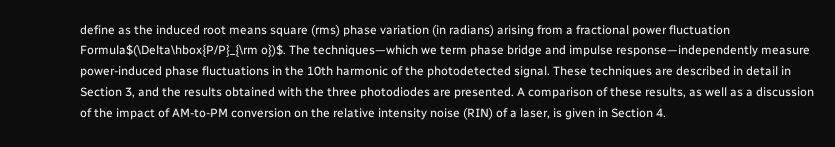define as the induced root means square (rms) phase variation (in radians) arising from a fractional power fluctuation Formula$(\Delta\hbox{P/P}_{\rm o})$. The techniques—which we term phase bridge and impulse response—independently measure power-induced phase fluctuations in the 10th harmonic of the photodetected signal. These techniques are described in detail in Section 3, and the results obtained with the three photodiodes are presented. A comparison of these results, as well as a discussion of the impact of AM-to-PM conversion on the relative intensity noise (RIN) of a laser, is given in Section 4.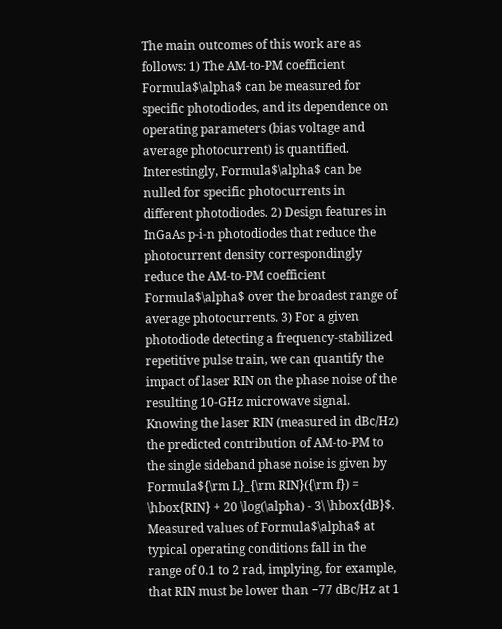The main outcomes of this work are as follows: 1) The AM-to-PM coefficient Formula$\alpha$ can be measured for specific photodiodes, and its dependence on operating parameters (bias voltage and average photocurrent) is quantified. Interestingly, Formula$\alpha$ can be nulled for specific photocurrents in different photodiodes. 2) Design features in InGaAs p-i-n photodiodes that reduce the photocurrent density correspondingly reduce the AM-to-PM coefficient Formula$\alpha$ over the broadest range of average photocurrents. 3) For a given photodiode detecting a frequency-stabilized repetitive pulse train, we can quantify the impact of laser RIN on the phase noise of the resulting 10-GHz microwave signal. Knowing the laser RIN (measured in dBc/Hz) the predicted contribution of AM-to-PM to the single sideband phase noise is given by Formula${\rm L}_{\rm RIN}({\rm f}) = \hbox{RIN} + 20 \log(\alpha) - 3\ \hbox{dB}$. Measured values of Formula$\alpha$ at typical operating conditions fall in the range of 0.1 to 2 rad, implying, for example, that RIN must be lower than −77 dBc/Hz at 1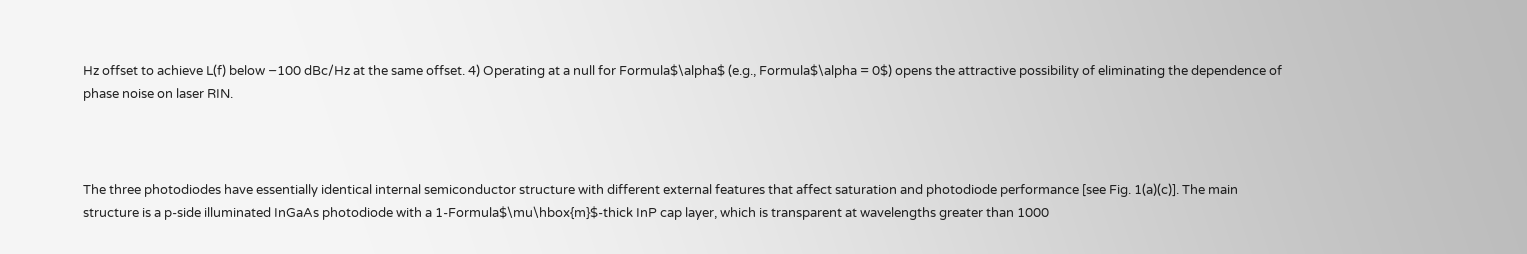Hz offset to achieve L(f) below −100 dBc/Hz at the same offset. 4) Operating at a null for Formula$\alpha$ (e.g., Formula$\alpha = 0$) opens the attractive possibility of eliminating the dependence of phase noise on laser RIN.



The three photodiodes have essentially identical internal semiconductor structure with different external features that affect saturation and photodiode performance [see Fig. 1(a)(c)]. The main structure is a p-side illuminated InGaAs photodiode with a 1-Formula$\mu\hbox{m}$-thick InP cap layer, which is transparent at wavelengths greater than 1000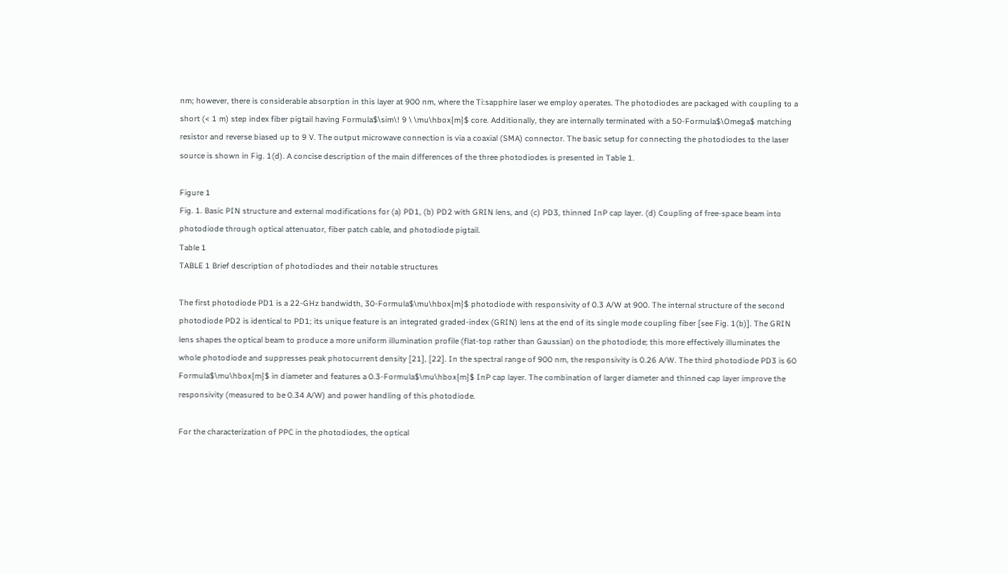nm; however, there is considerable absorption in this layer at 900 nm, where the Ti:sapphire laser we employ operates. The photodiodes are packaged with coupling to a short (< 1 m) step index fiber pigtail having Formula$\sim\! 9 \ \mu\hbox{m}$ core. Additionally, they are internally terminated with a 50-Formula$\Omega$ matching resistor and reverse biased up to 9 V. The output microwave connection is via a coaxial (SMA) connector. The basic setup for connecting the photodiodes to the laser source is shown in Fig. 1(d). A concise description of the main differences of the three photodiodes is presented in Table 1.

Figure 1
Fig. 1. Basic PIN structure and external modifications for (a) PD1, (b) PD2 with GRIN lens, and (c) PD3, thinned InP cap layer. (d) Coupling of free-space beam into photodiode through optical attenuator, fiber patch cable, and photodiode pigtail.
Table 1
TABLE 1 Brief description of photodiodes and their notable structures

The first photodiode PD1 is a 22-GHz bandwidth, 30-Formula$\mu\hbox{m}$ photodiode with responsivity of 0.3 A/W at 900. The internal structure of the second photodiode PD2 is identical to PD1; its unique feature is an integrated graded-index (GRIN) lens at the end of its single mode coupling fiber [see Fig. 1(b)]. The GRIN lens shapes the optical beam to produce a more uniform illumination profile (flat-top rather than Gaussian) on the photodiode; this more effectively illuminates the whole photodiode and suppresses peak photocurrent density [21], [22]. In the spectral range of 900 nm, the responsivity is 0.26 A/W. The third photodiode PD3 is 60 Formula$\mu\hbox{m}$ in diameter and features a 0.3-Formula$\mu\hbox{m}$ InP cap layer. The combination of larger diameter and thinned cap layer improve the responsivity (measured to be 0.34 A/W) and power handling of this photodiode.

For the characterization of PPC in the photodiodes, the optical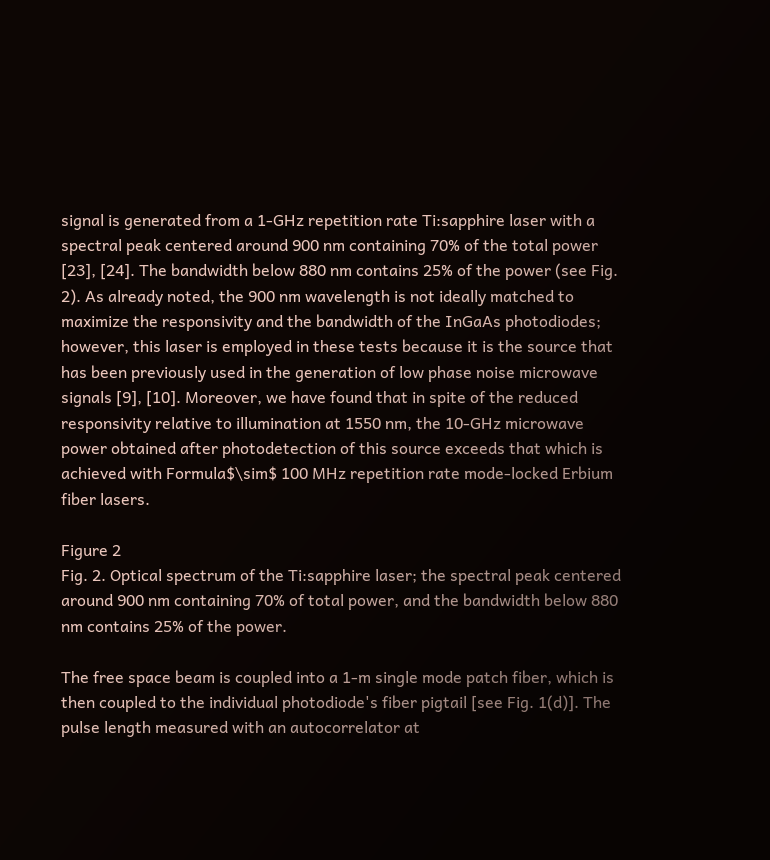signal is generated from a 1-GHz repetition rate Ti:sapphire laser with a spectral peak centered around 900 nm containing 70% of the total power [23], [24]. The bandwidth below 880 nm contains 25% of the power (see Fig. 2). As already noted, the 900 nm wavelength is not ideally matched to maximize the responsivity and the bandwidth of the InGaAs photodiodes; however, this laser is employed in these tests because it is the source that has been previously used in the generation of low phase noise microwave signals [9], [10]. Moreover, we have found that in spite of the reduced responsivity relative to illumination at 1550 nm, the 10-GHz microwave power obtained after photodetection of this source exceeds that which is achieved with Formula$\sim$ 100 MHz repetition rate mode-locked Erbium fiber lasers.

Figure 2
Fig. 2. Optical spectrum of the Ti:sapphire laser; the spectral peak centered around 900 nm containing 70% of total power, and the bandwidth below 880 nm contains 25% of the power.

The free space beam is coupled into a 1-m single mode patch fiber, which is then coupled to the individual photodiode's fiber pigtail [see Fig. 1(d)]. The pulse length measured with an autocorrelator at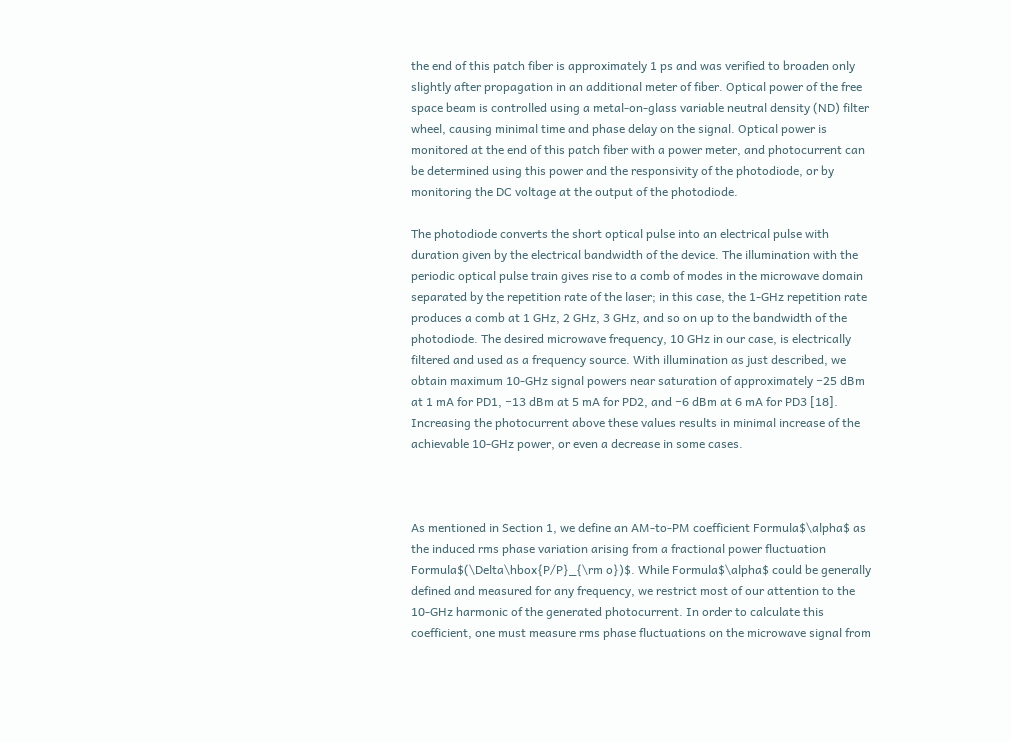the end of this patch fiber is approximately 1 ps and was verified to broaden only slightly after propagation in an additional meter of fiber. Optical power of the free space beam is controlled using a metal-on-glass variable neutral density (ND) filter wheel, causing minimal time and phase delay on the signal. Optical power is monitored at the end of this patch fiber with a power meter, and photocurrent can be determined using this power and the responsivity of the photodiode, or by monitoring the DC voltage at the output of the photodiode.

The photodiode converts the short optical pulse into an electrical pulse with duration given by the electrical bandwidth of the device. The illumination with the periodic optical pulse train gives rise to a comb of modes in the microwave domain separated by the repetition rate of the laser; in this case, the 1-GHz repetition rate produces a comb at 1 GHz, 2 GHz, 3 GHz, and so on up to the bandwidth of the photodiode. The desired microwave frequency, 10 GHz in our case, is electrically filtered and used as a frequency source. With illumination as just described, we obtain maximum 10-GHz signal powers near saturation of approximately −25 dBm at 1 mA for PD1, −13 dBm at 5 mA for PD2, and −6 dBm at 6 mA for PD3 [18]. Increasing the photocurrent above these values results in minimal increase of the achievable 10-GHz power, or even a decrease in some cases.



As mentioned in Section 1, we define an AM-to-PM coefficient Formula$\alpha$ as the induced rms phase variation arising from a fractional power fluctuation Formula$(\Delta\hbox{P/P}_{\rm o})$. While Formula$\alpha$ could be generally defined and measured for any frequency, we restrict most of our attention to the 10-GHz harmonic of the generated photocurrent. In order to calculate this coefficient, one must measure rms phase fluctuations on the microwave signal from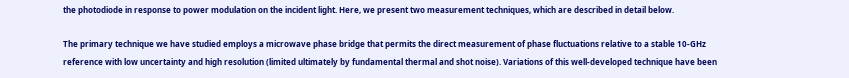the photodiode in response to power modulation on the incident light. Here, we present two measurement techniques, which are described in detail below.

The primary technique we have studied employs a microwave phase bridge that permits the direct measurement of phase fluctuations relative to a stable 10-GHz reference with low uncertainty and high resolution (limited ultimately by fundamental thermal and shot noise). Variations of this well-developed technique have been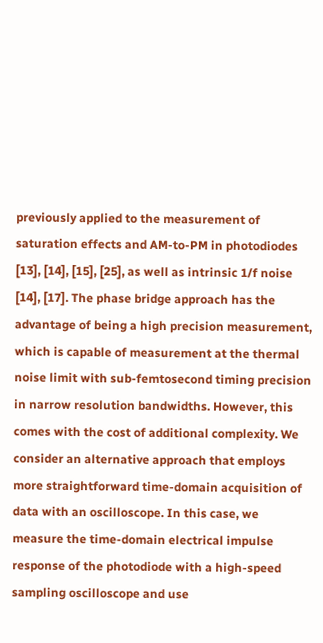previously applied to the measurement of saturation effects and AM-to-PM in photodiodes [13], [14], [15], [25], as well as intrinsic 1/f noise [14], [17]. The phase bridge approach has the advantage of being a high precision measurement, which is capable of measurement at the thermal noise limit with sub-femtosecond timing precision in narrow resolution bandwidths. However, this comes with the cost of additional complexity. We consider an alternative approach that employs more straightforward time-domain acquisition of data with an oscilloscope. In this case, we measure the time-domain electrical impulse response of the photodiode with a high-speed sampling oscilloscope and use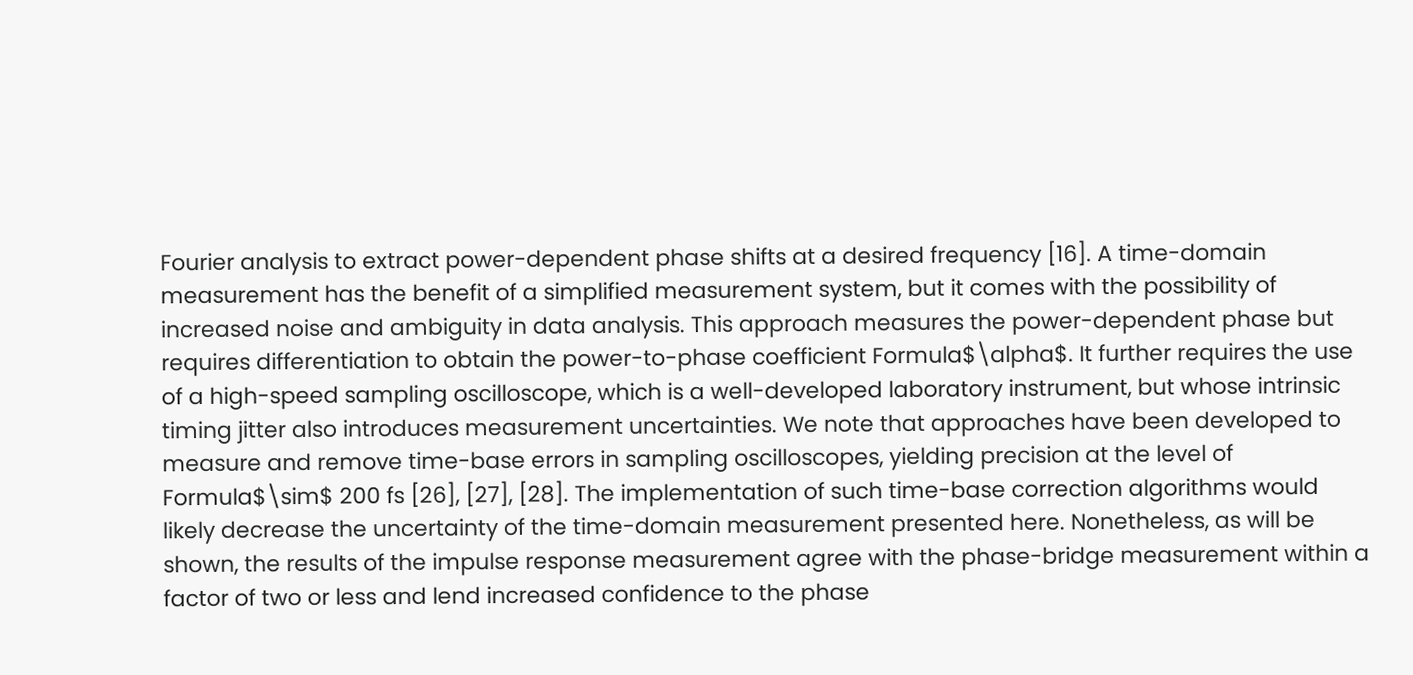Fourier analysis to extract power-dependent phase shifts at a desired frequency [16]. A time-domain measurement has the benefit of a simplified measurement system, but it comes with the possibility of increased noise and ambiguity in data analysis. This approach measures the power-dependent phase but requires differentiation to obtain the power-to-phase coefficient Formula$\alpha$. It further requires the use of a high-speed sampling oscilloscope, which is a well-developed laboratory instrument, but whose intrinsic timing jitter also introduces measurement uncertainties. We note that approaches have been developed to measure and remove time-base errors in sampling oscilloscopes, yielding precision at the level of Formula$\sim$ 200 fs [26], [27], [28]. The implementation of such time-base correction algorithms would likely decrease the uncertainty of the time-domain measurement presented here. Nonetheless, as will be shown, the results of the impulse response measurement agree with the phase-bridge measurement within a factor of two or less and lend increased confidence to the phase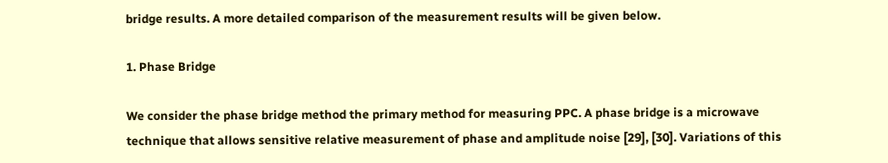bridge results. A more detailed comparison of the measurement results will be given below.

1. Phase Bridge

We consider the phase bridge method the primary method for measuring PPC. A phase bridge is a microwave technique that allows sensitive relative measurement of phase and amplitude noise [29], [30]. Variations of this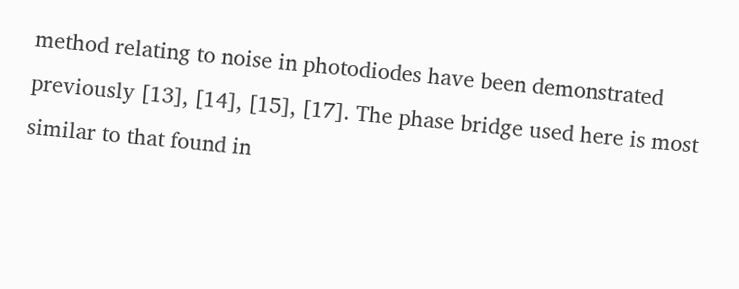method relating to noise in photodiodes have been demonstrated previously [13], [14], [15], [17]. The phase bridge used here is most similar to that found in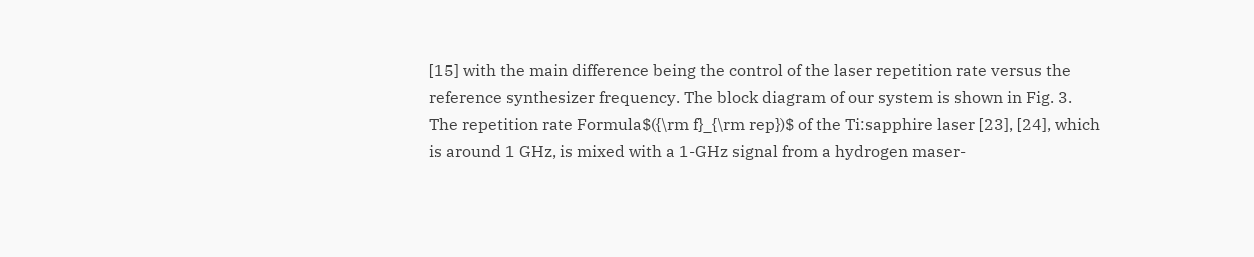[15] with the main difference being the control of the laser repetition rate versus the reference synthesizer frequency. The block diagram of our system is shown in Fig. 3. The repetition rate Formula$({\rm f}_{\rm rep})$ of the Ti:sapphire laser [23], [24], which is around 1 GHz, is mixed with a 1-GHz signal from a hydrogen maser-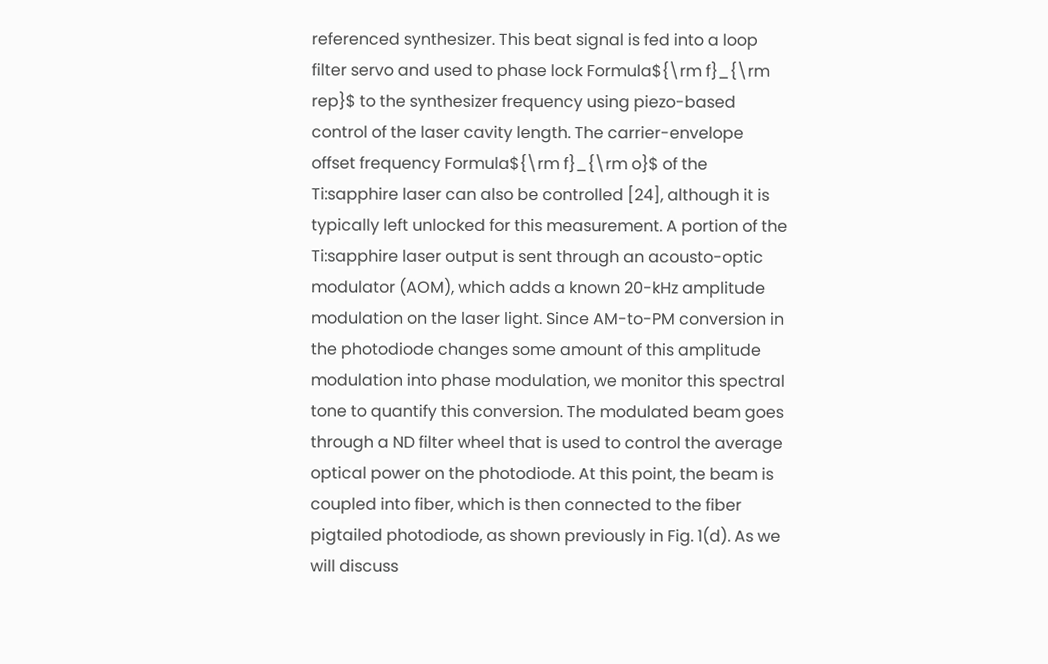referenced synthesizer. This beat signal is fed into a loop filter servo and used to phase lock Formula${\rm f}_{\rm rep}$ to the synthesizer frequency using piezo-based control of the laser cavity length. The carrier-envelope offset frequency Formula${\rm f}_{\rm o}$ of the Ti:sapphire laser can also be controlled [24], although it is typically left unlocked for this measurement. A portion of the Ti:sapphire laser output is sent through an acousto-optic modulator (AOM), which adds a known 20-kHz amplitude modulation on the laser light. Since AM-to-PM conversion in the photodiode changes some amount of this amplitude modulation into phase modulation, we monitor this spectral tone to quantify this conversion. The modulated beam goes through a ND filter wheel that is used to control the average optical power on the photodiode. At this point, the beam is coupled into fiber, which is then connected to the fiber pigtailed photodiode, as shown previously in Fig. 1(d). As we will discuss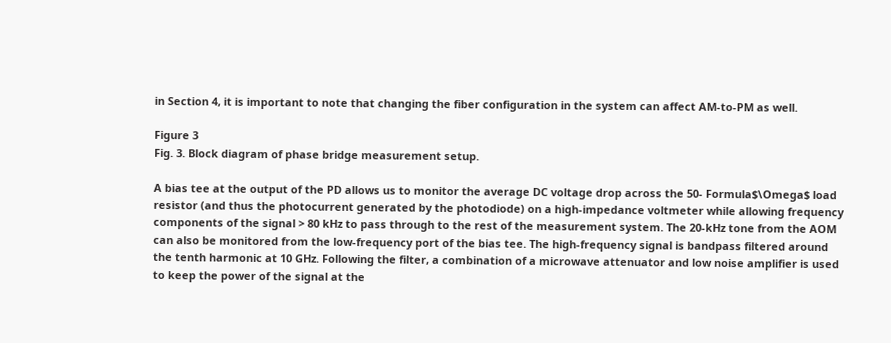in Section 4, it is important to note that changing the fiber configuration in the system can affect AM-to-PM as well.

Figure 3
Fig. 3. Block diagram of phase bridge measurement setup.

A bias tee at the output of the PD allows us to monitor the average DC voltage drop across the 50- Formula$\Omega$ load resistor (and thus the photocurrent generated by the photodiode) on a high-impedance voltmeter while allowing frequency components of the signal > 80 kHz to pass through to the rest of the measurement system. The 20-kHz tone from the AOM can also be monitored from the low-frequency port of the bias tee. The high-frequency signal is bandpass filtered around the tenth harmonic at 10 GHz. Following the filter, a combination of a microwave attenuator and low noise amplifier is used to keep the power of the signal at the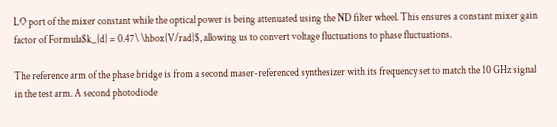LO port of the mixer constant while the optical power is being attenuated using the ND filter wheel. This ensures a constant mixer gain factor of Formula$k_{d} = 0.47\ \hbox{V/rad}$, allowing us to convert voltage fluctuations to phase fluctuations.

The reference arm of the phase bridge is from a second maser-referenced synthesizer with its frequency set to match the 10 GHz signal in the test arm. A second photodiode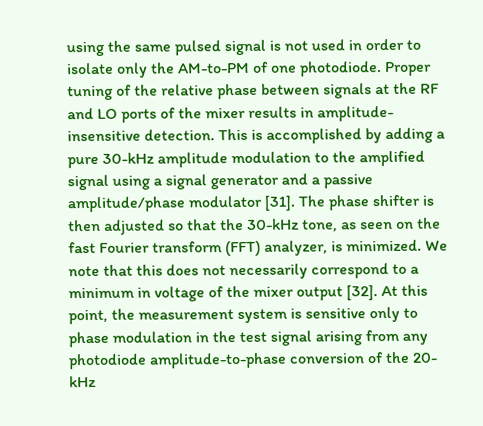using the same pulsed signal is not used in order to isolate only the AM-to-PM of one photodiode. Proper tuning of the relative phase between signals at the RF and LO ports of the mixer results in amplitude-insensitive detection. This is accomplished by adding a pure 30-kHz amplitude modulation to the amplified signal using a signal generator and a passive amplitude/phase modulator [31]. The phase shifter is then adjusted so that the 30-kHz tone, as seen on the fast Fourier transform (FFT) analyzer, is minimized. We note that this does not necessarily correspond to a minimum in voltage of the mixer output [32]. At this point, the measurement system is sensitive only to phase modulation in the test signal arising from any photodiode amplitude-to-phase conversion of the 20-kHz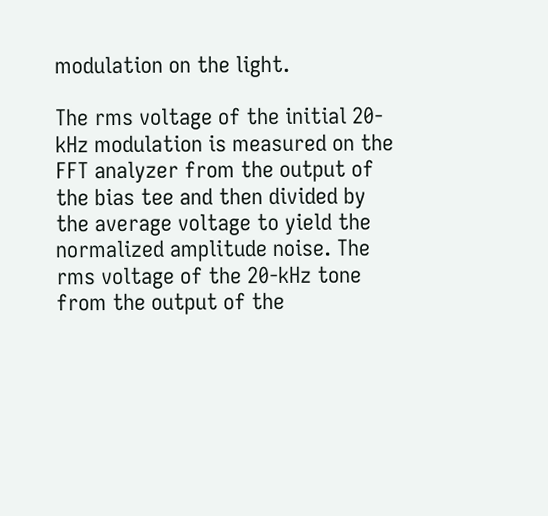modulation on the light.

The rms voltage of the initial 20-kHz modulation is measured on the FFT analyzer from the output of the bias tee and then divided by the average voltage to yield the normalized amplitude noise. The rms voltage of the 20-kHz tone from the output of the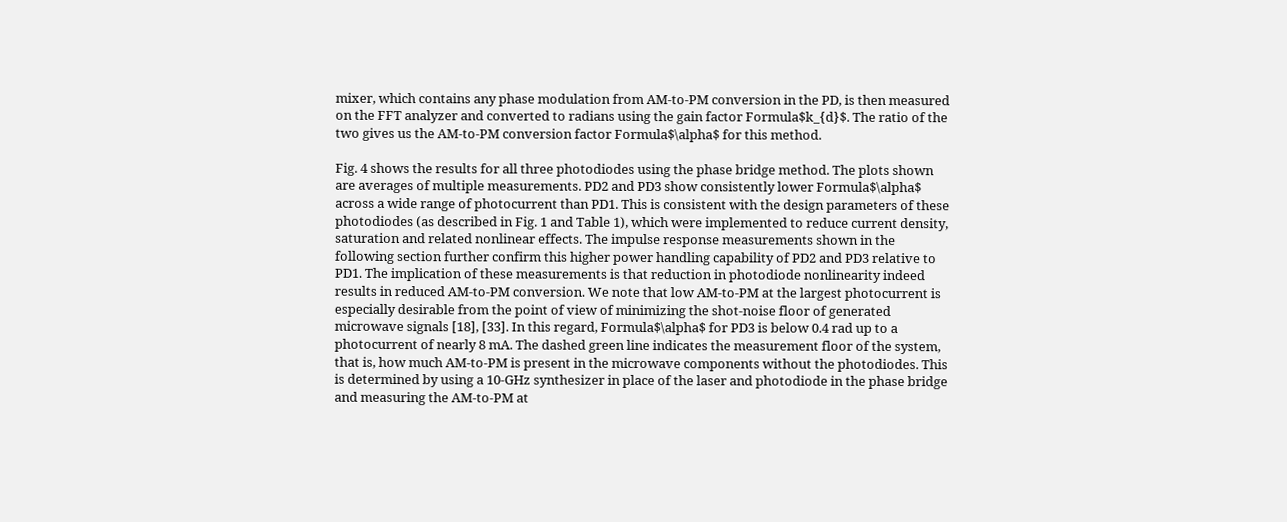mixer, which contains any phase modulation from AM-to-PM conversion in the PD, is then measured on the FFT analyzer and converted to radians using the gain factor Formula$k_{d}$. The ratio of the two gives us the AM-to-PM conversion factor Formula$\alpha$ for this method.

Fig. 4 shows the results for all three photodiodes using the phase bridge method. The plots shown are averages of multiple measurements. PD2 and PD3 show consistently lower Formula$\alpha$ across a wide range of photocurrent than PD1. This is consistent with the design parameters of these photodiodes (as described in Fig. 1 and Table 1), which were implemented to reduce current density, saturation and related nonlinear effects. The impulse response measurements shown in the following section further confirm this higher power handling capability of PD2 and PD3 relative to PD1. The implication of these measurements is that reduction in photodiode nonlinearity indeed results in reduced AM-to-PM conversion. We note that low AM-to-PM at the largest photocurrent is especially desirable from the point of view of minimizing the shot-noise floor of generated microwave signals [18], [33]. In this regard, Formula$\alpha$ for PD3 is below 0.4 rad up to a photocurrent of nearly 8 mA. The dashed green line indicates the measurement floor of the system, that is, how much AM-to-PM is present in the microwave components without the photodiodes. This is determined by using a 10-GHz synthesizer in place of the laser and photodiode in the phase bridge and measuring the AM-to-PM at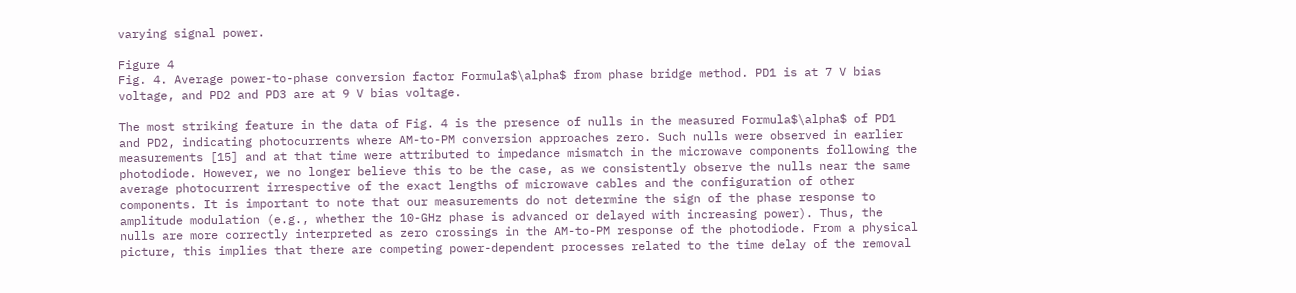varying signal power.

Figure 4
Fig. 4. Average power-to-phase conversion factor Formula$\alpha$ from phase bridge method. PD1 is at 7 V bias voltage, and PD2 and PD3 are at 9 V bias voltage.

The most striking feature in the data of Fig. 4 is the presence of nulls in the measured Formula$\alpha$ of PD1 and PD2, indicating photocurrents where AM-to-PM conversion approaches zero. Such nulls were observed in earlier measurements [15] and at that time were attributed to impedance mismatch in the microwave components following the photodiode. However, we no longer believe this to be the case, as we consistently observe the nulls near the same average photocurrent irrespective of the exact lengths of microwave cables and the configuration of other components. It is important to note that our measurements do not determine the sign of the phase response to amplitude modulation (e.g., whether the 10-GHz phase is advanced or delayed with increasing power). Thus, the nulls are more correctly interpreted as zero crossings in the AM-to-PM response of the photodiode. From a physical picture, this implies that there are competing power-dependent processes related to the time delay of the removal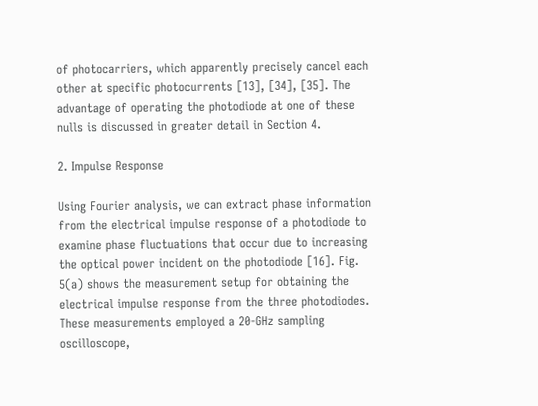of photocarriers, which apparently precisely cancel each other at specific photocurrents [13], [34], [35]. The advantage of operating the photodiode at one of these nulls is discussed in greater detail in Section 4.

2. Impulse Response

Using Fourier analysis, we can extract phase information from the electrical impulse response of a photodiode to examine phase fluctuations that occur due to increasing the optical power incident on the photodiode [16]. Fig. 5(a) shows the measurement setup for obtaining the electrical impulse response from the three photodiodes. These measurements employed a 20-GHz sampling oscilloscope,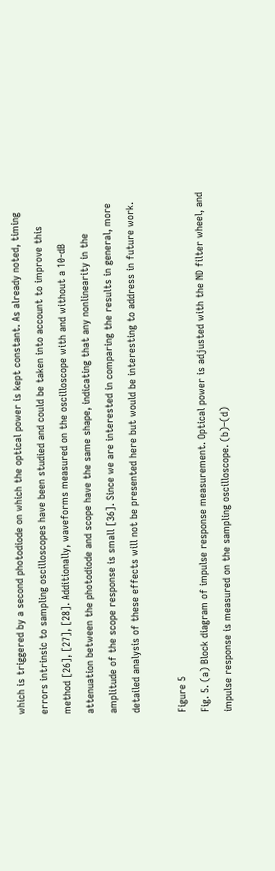which is triggered by a second photodiode on which the optical power is kept constant. As already noted, timing errors intrinsic to sampling oscilloscopes have been studied and could be taken into account to improve this method [26], [27], [28]. Additionally, waveforms measured on the oscilloscope with and without a 10-dB attenuation between the photodiode and scope have the same shape, indicating that any nonlinearity in the amplitude of the scope response is small [36]. Since we are interested in comparing the results in general, more detailed analysis of these effects will not be presented here but would be interesting to address in future work.

Figure 5
Fig. 5. (a) Block diagram of impulse response measurement. Optical power is adjusted with the ND filter wheel, and impulse response is measured on the sampling oscilloscope. (b)–(d)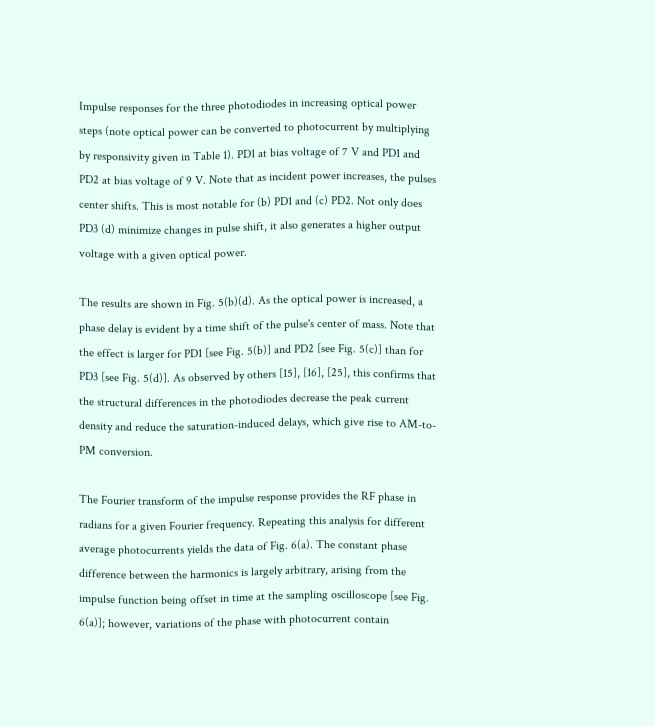Impulse responses for the three photodiodes in increasing optical power steps (note optical power can be converted to photocurrent by multiplying by responsivity given in Table 1). PD1 at bias voltage of 7 V and PD1 and PD2 at bias voltage of 9 V. Note that as incident power increases, the pulses center shifts. This is most notable for (b) PD1 and (c) PD2. Not only does PD3 (d) minimize changes in pulse shift, it also generates a higher output voltage with a given optical power.

The results are shown in Fig. 5(b)(d). As the optical power is increased, a phase delay is evident by a time shift of the pulse's center of mass. Note that the effect is larger for PD1 [see Fig. 5(b)] and PD2 [see Fig. 5(c)] than for PD3 [see Fig. 5(d)]. As observed by others [15], [16], [25], this confirms that the structural differences in the photodiodes decrease the peak current density and reduce the saturation-induced delays, which give rise to AM-to-PM conversion.

The Fourier transform of the impulse response provides the RF phase in radians for a given Fourier frequency. Repeating this analysis for different average photocurrents yields the data of Fig. 6(a). The constant phase difference between the harmonics is largely arbitrary, arising from the impulse function being offset in time at the sampling oscilloscope [see Fig. 6(a)]; however, variations of the phase with photocurrent contain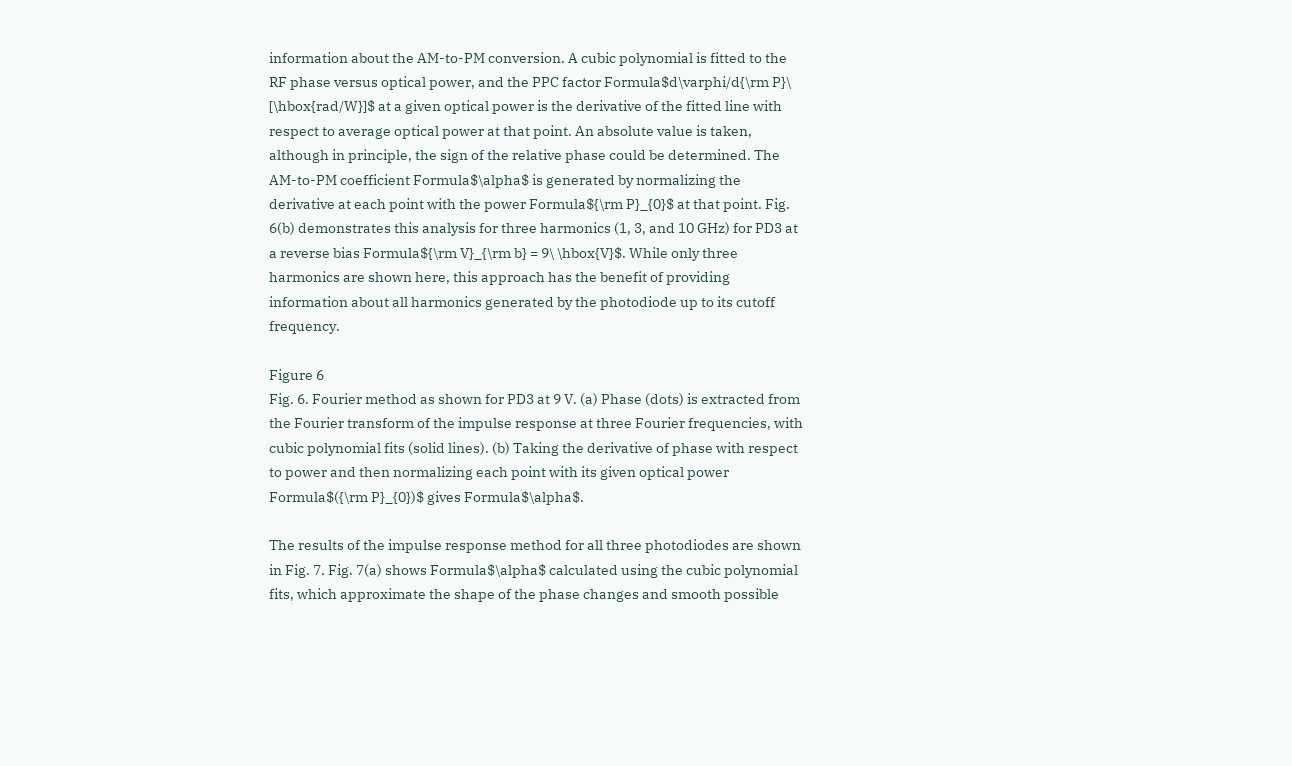information about the AM-to-PM conversion. A cubic polynomial is fitted to the RF phase versus optical power, and the PPC factor Formula$d\varphi/d{\rm P}\ [\hbox{rad/W}]$ at a given optical power is the derivative of the fitted line with respect to average optical power at that point. An absolute value is taken, although in principle, the sign of the relative phase could be determined. The AM-to-PM coefficient Formula$\alpha$ is generated by normalizing the derivative at each point with the power Formula${\rm P}_{0}$ at that point. Fig. 6(b) demonstrates this analysis for three harmonics (1, 3, and 10 GHz) for PD3 at a reverse bias Formula${\rm V}_{\rm b} = 9\ \hbox{V}$. While only three harmonics are shown here, this approach has the benefit of providing information about all harmonics generated by the photodiode up to its cutoff frequency.

Figure 6
Fig. 6. Fourier method as shown for PD3 at 9 V. (a) Phase (dots) is extracted from the Fourier transform of the impulse response at three Fourier frequencies, with cubic polynomial fits (solid lines). (b) Taking the derivative of phase with respect to power and then normalizing each point with its given optical power Formula$({\rm P}_{0})$ gives Formula$\alpha$.

The results of the impulse response method for all three photodiodes are shown in Fig. 7. Fig. 7(a) shows Formula$\alpha$ calculated using the cubic polynomial fits, which approximate the shape of the phase changes and smooth possible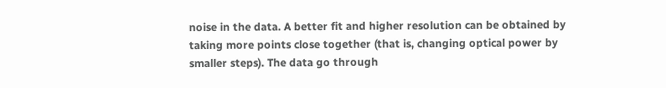noise in the data. A better fit and higher resolution can be obtained by taking more points close together (that is, changing optical power by smaller steps). The data go through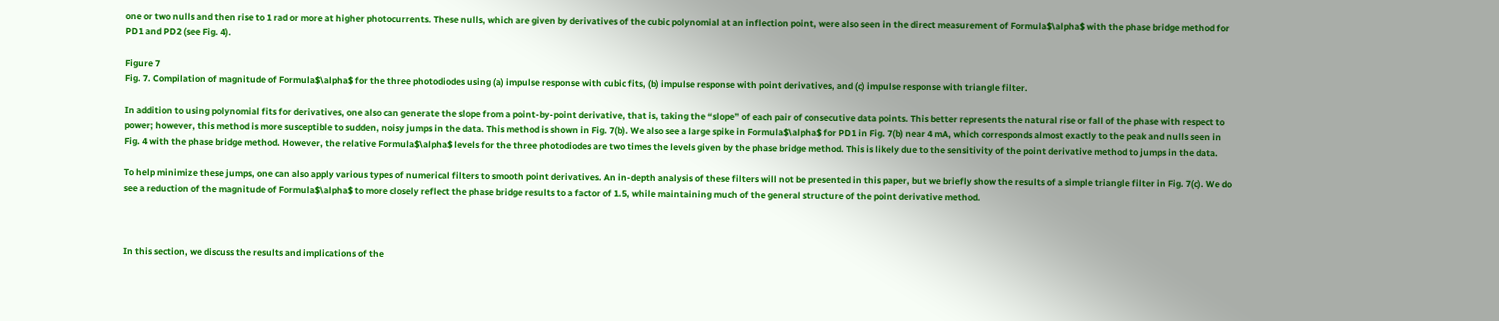one or two nulls and then rise to 1 rad or more at higher photocurrents. These nulls, which are given by derivatives of the cubic polynomial at an inflection point, were also seen in the direct measurement of Formula$\alpha$ with the phase bridge method for PD1 and PD2 (see Fig. 4).

Figure 7
Fig. 7. Compilation of magnitude of Formula$\alpha$ for the three photodiodes using (a) impulse response with cubic fits, (b) impulse response with point derivatives, and (c) impulse response with triangle filter.

In addition to using polynomial fits for derivatives, one also can generate the slope from a point-by-point derivative, that is, taking the “slope” of each pair of consecutive data points. This better represents the natural rise or fall of the phase with respect to power; however, this method is more susceptible to sudden, noisy jumps in the data. This method is shown in Fig. 7(b). We also see a large spike in Formula$\alpha$ for PD1 in Fig. 7(b) near 4 mA, which corresponds almost exactly to the peak and nulls seen in Fig. 4 with the phase bridge method. However, the relative Formula$\alpha$ levels for the three photodiodes are two times the levels given by the phase bridge method. This is likely due to the sensitivity of the point derivative method to jumps in the data.

To help minimize these jumps, one can also apply various types of numerical filters to smooth point derivatives. An in-depth analysis of these filters will not be presented in this paper, but we briefly show the results of a simple triangle filter in Fig. 7(c). We do see a reduction of the magnitude of Formula$\alpha$ to more closely reflect the phase bridge results to a factor of 1.5, while maintaining much of the general structure of the point derivative method.



In this section, we discuss the results and implications of the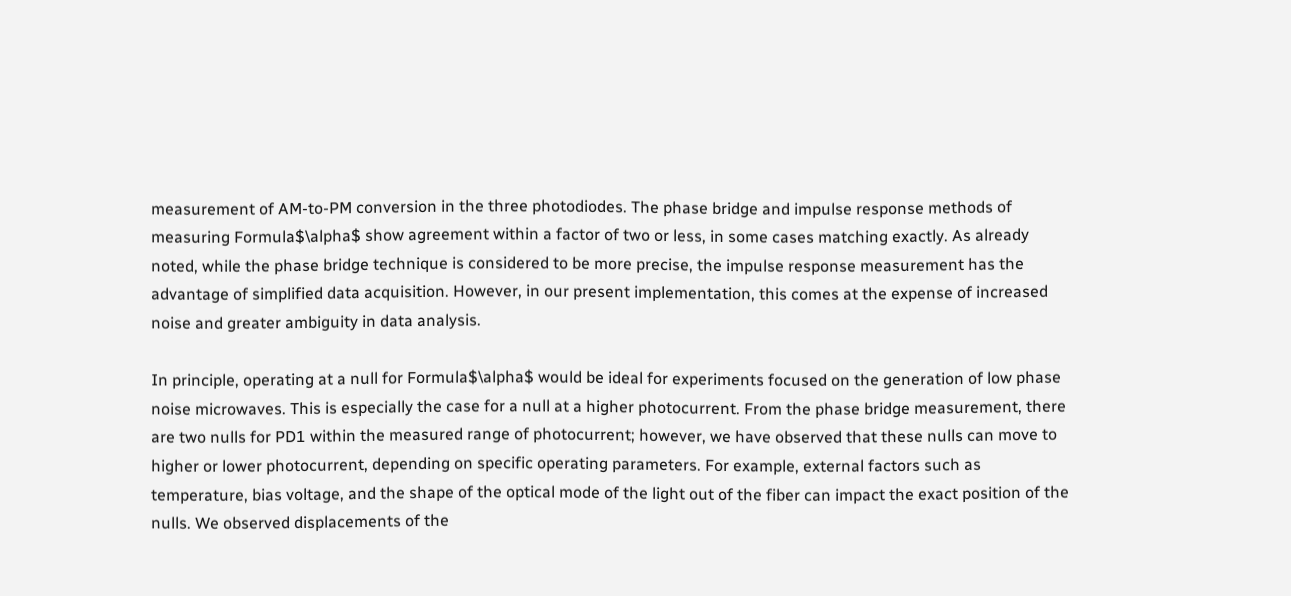measurement of AM-to-PM conversion in the three photodiodes. The phase bridge and impulse response methods of measuring Formula$\alpha$ show agreement within a factor of two or less, in some cases matching exactly. As already noted, while the phase bridge technique is considered to be more precise, the impulse response measurement has the advantage of simplified data acquisition. However, in our present implementation, this comes at the expense of increased noise and greater ambiguity in data analysis.

In principle, operating at a null for Formula$\alpha$ would be ideal for experiments focused on the generation of low phase noise microwaves. This is especially the case for a null at a higher photocurrent. From the phase bridge measurement, there are two nulls for PD1 within the measured range of photocurrent; however, we have observed that these nulls can move to higher or lower photocurrent, depending on specific operating parameters. For example, external factors such as temperature, bias voltage, and the shape of the optical mode of the light out of the fiber can impact the exact position of the nulls. We observed displacements of the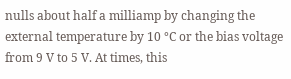nulls about half a milliamp by changing the external temperature by 10 °C or the bias voltage from 9 V to 5 V. At times, this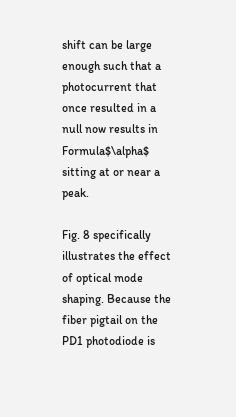shift can be large enough such that a photocurrent that once resulted in a null now results in Formula$\alpha$ sitting at or near a peak.

Fig. 8 specifically illustrates the effect of optical mode shaping. Because the fiber pigtail on the PD1 photodiode is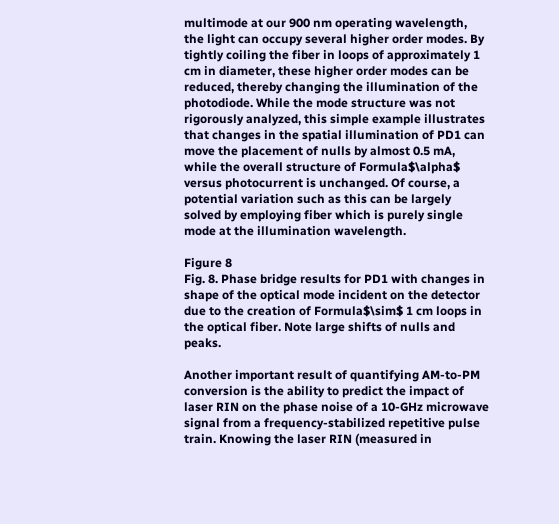multimode at our 900 nm operating wavelength, the light can occupy several higher order modes. By tightly coiling the fiber in loops of approximately 1 cm in diameter, these higher order modes can be reduced, thereby changing the illumination of the photodiode. While the mode structure was not rigorously analyzed, this simple example illustrates that changes in the spatial illumination of PD1 can move the placement of nulls by almost 0.5 mA, while the overall structure of Formula$\alpha$ versus photocurrent is unchanged. Of course, a potential variation such as this can be largely solved by employing fiber which is purely single mode at the illumination wavelength.

Figure 8
Fig. 8. Phase bridge results for PD1 with changes in shape of the optical mode incident on the detector due to the creation of Formula$\sim$ 1 cm loops in the optical fiber. Note large shifts of nulls and peaks.

Another important result of quantifying AM-to-PM conversion is the ability to predict the impact of laser RIN on the phase noise of a 10-GHz microwave signal from a frequency-stabilized repetitive pulse train. Knowing the laser RIN (measured in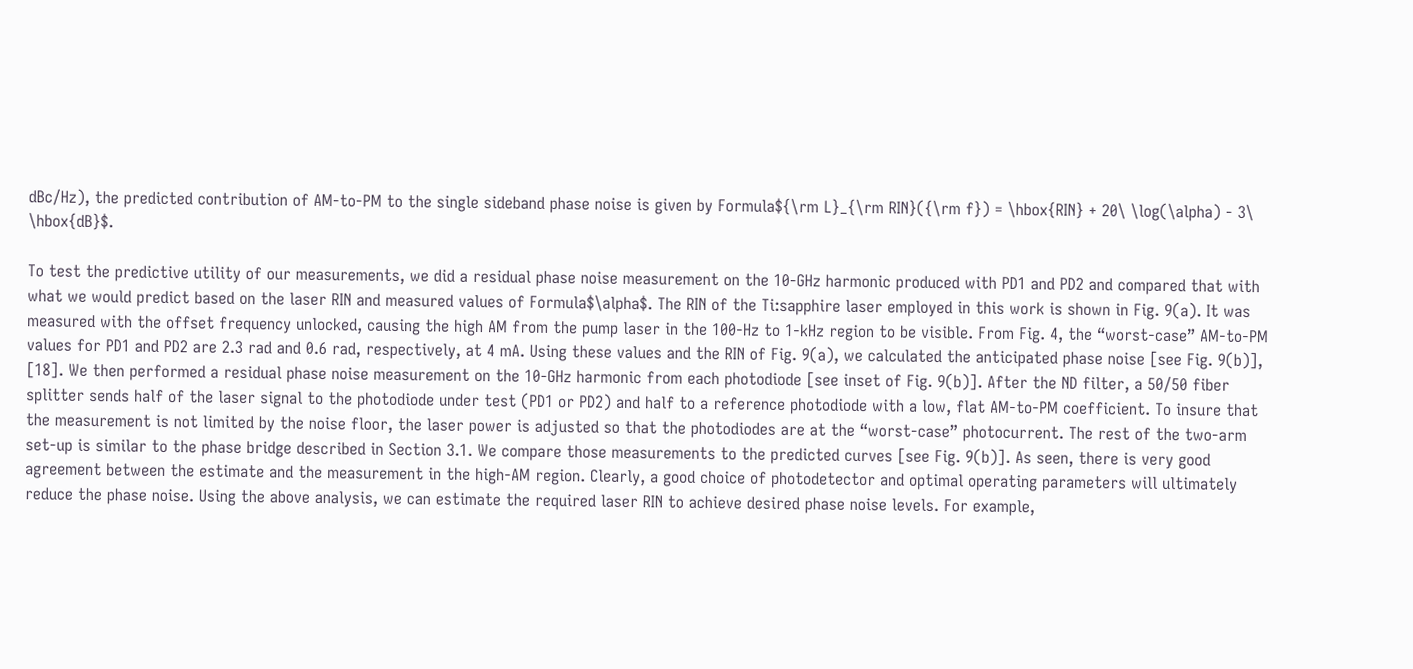dBc/Hz), the predicted contribution of AM-to-PM to the single sideband phase noise is given by Formula${\rm L}_{\rm RIN}({\rm f}) = \hbox{RIN} + 20\ \log(\alpha) - 3\ \hbox{dB}$.

To test the predictive utility of our measurements, we did a residual phase noise measurement on the 10-GHz harmonic produced with PD1 and PD2 and compared that with what we would predict based on the laser RIN and measured values of Formula$\alpha$. The RIN of the Ti:sapphire laser employed in this work is shown in Fig. 9(a). It was measured with the offset frequency unlocked, causing the high AM from the pump laser in the 100-Hz to 1-kHz region to be visible. From Fig. 4, the “worst-case” AM-to-PM values for PD1 and PD2 are 2.3 rad and 0.6 rad, respectively, at 4 mA. Using these values and the RIN of Fig. 9(a), we calculated the anticipated phase noise [see Fig. 9(b)], [18]. We then performed a residual phase noise measurement on the 10-GHz harmonic from each photodiode [see inset of Fig. 9(b)]. After the ND filter, a 50/50 fiber splitter sends half of the laser signal to the photodiode under test (PD1 or PD2) and half to a reference photodiode with a low, flat AM-to-PM coefficient. To insure that the measurement is not limited by the noise floor, the laser power is adjusted so that the photodiodes are at the “worst-case” photocurrent. The rest of the two-arm set-up is similar to the phase bridge described in Section 3.1. We compare those measurements to the predicted curves [see Fig. 9(b)]. As seen, there is very good agreement between the estimate and the measurement in the high-AM region. Clearly, a good choice of photodetector and optimal operating parameters will ultimately reduce the phase noise. Using the above analysis, we can estimate the required laser RIN to achieve desired phase noise levels. For example,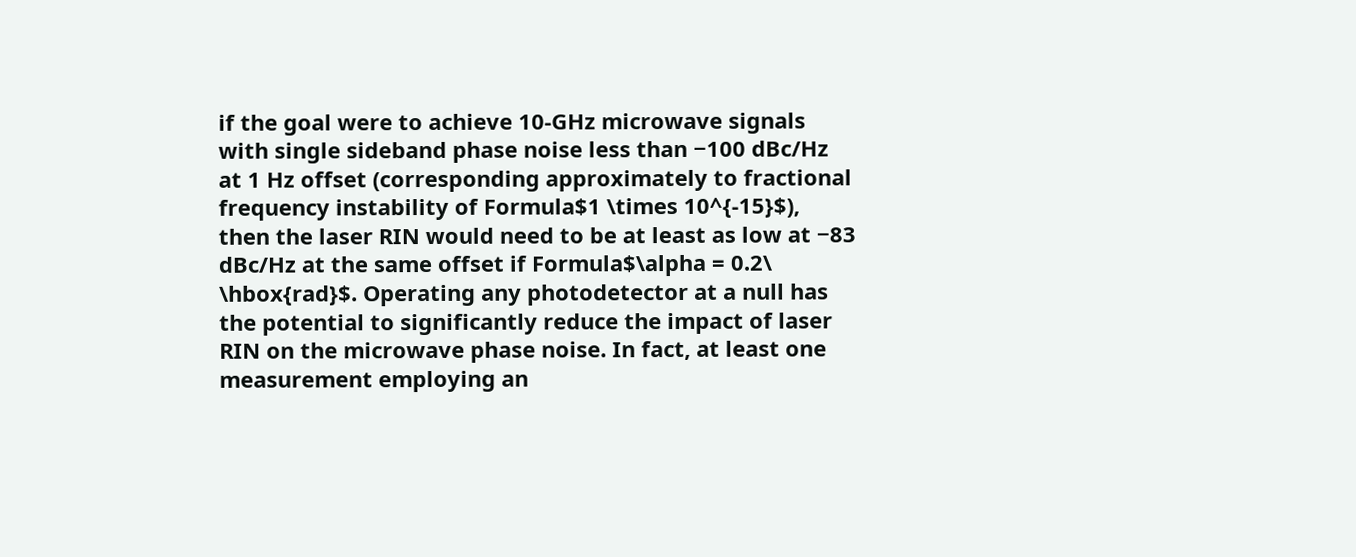if the goal were to achieve 10-GHz microwave signals with single sideband phase noise less than −100 dBc/Hz at 1 Hz offset (corresponding approximately to fractional frequency instability of Formula$1 \times 10^{-15}$), then the laser RIN would need to be at least as low at −83 dBc/Hz at the same offset if Formula$\alpha = 0.2\ \hbox{rad}$. Operating any photodetector at a null has the potential to significantly reduce the impact of laser RIN on the microwave phase noise. In fact, at least one measurement employing an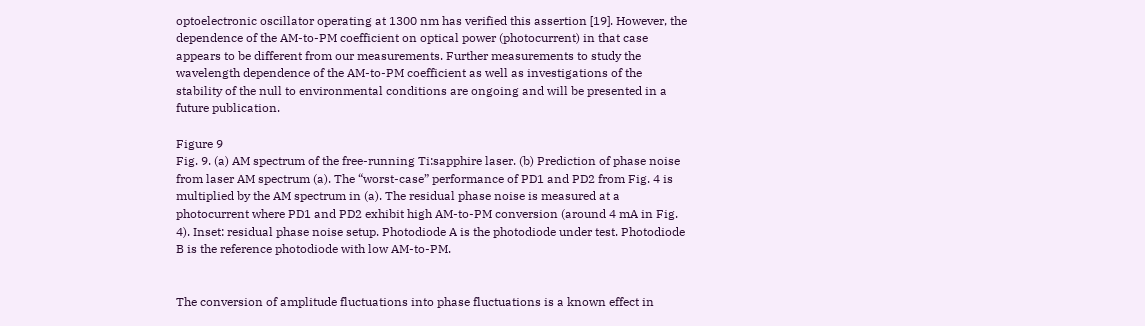optoelectronic oscillator operating at 1300 nm has verified this assertion [19]. However, the dependence of the AM-to-PM coefficient on optical power (photocurrent) in that case appears to be different from our measurements. Further measurements to study the wavelength dependence of the AM-to-PM coefficient as well as investigations of the stability of the null to environmental conditions are ongoing and will be presented in a future publication.

Figure 9
Fig. 9. (a) AM spectrum of the free-running Ti:sapphire laser. (b) Prediction of phase noise from laser AM spectrum (a). The “worst-case” performance of PD1 and PD2 from Fig. 4 is multiplied by the AM spectrum in (a). The residual phase noise is measured at a photocurrent where PD1 and PD2 exhibit high AM-to-PM conversion (around 4 mA in Fig. 4). Inset: residual phase noise setup. Photodiode A is the photodiode under test. Photodiode B is the reference photodiode with low AM-to-PM.


The conversion of amplitude fluctuations into phase fluctuations is a known effect in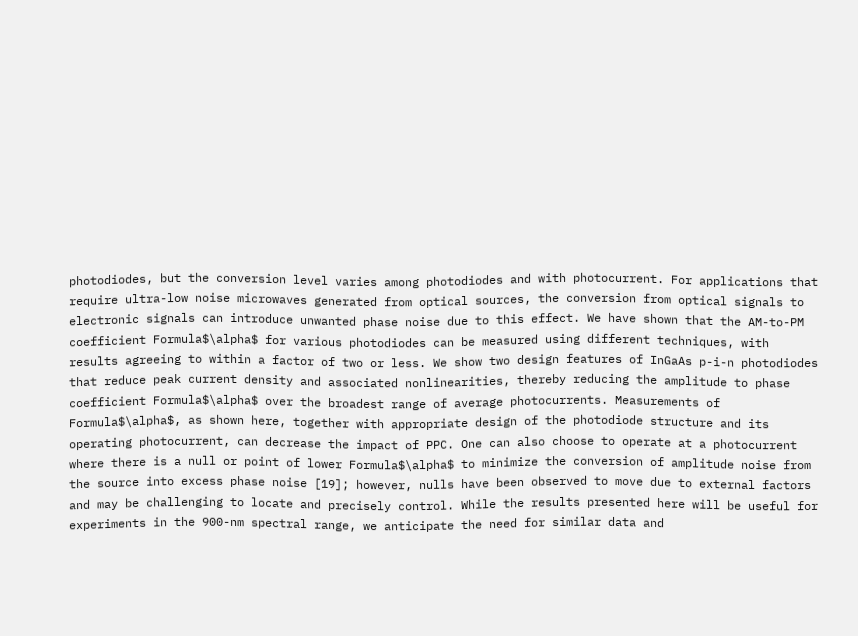photodiodes, but the conversion level varies among photodiodes and with photocurrent. For applications that require ultra-low noise microwaves generated from optical sources, the conversion from optical signals to electronic signals can introduce unwanted phase noise due to this effect. We have shown that the AM-to-PM coefficient Formula$\alpha$ for various photodiodes can be measured using different techniques, with results agreeing to within a factor of two or less. We show two design features of InGaAs p-i-n photodiodes that reduce peak current density and associated nonlinearities, thereby reducing the amplitude to phase coefficient Formula$\alpha$ over the broadest range of average photocurrents. Measurements of Formula$\alpha$, as shown here, together with appropriate design of the photodiode structure and its operating photocurrent, can decrease the impact of PPC. One can also choose to operate at a photocurrent where there is a null or point of lower Formula$\alpha$ to minimize the conversion of amplitude noise from the source into excess phase noise [19]; however, nulls have been observed to move due to external factors and may be challenging to locate and precisely control. While the results presented here will be useful for experiments in the 900-nm spectral range, we anticipate the need for similar data and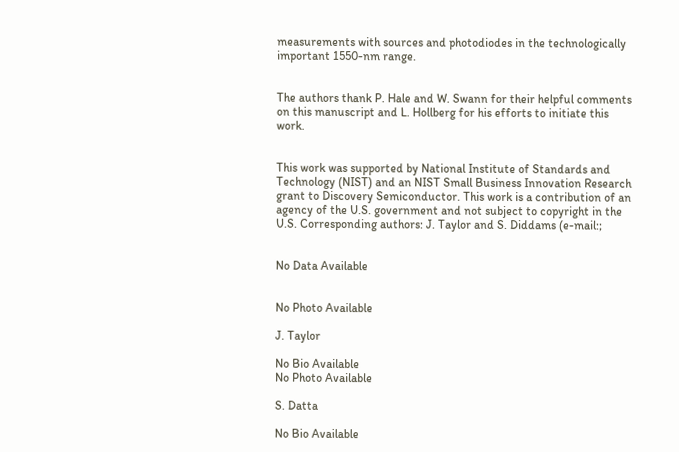measurements with sources and photodiodes in the technologically important 1550-nm range.


The authors thank P. Hale and W. Swann for their helpful comments on this manuscript and L. Hollberg for his efforts to initiate this work.


This work was supported by National Institute of Standards and Technology (NIST) and an NIST Small Business Innovation Research grant to Discovery Semiconductor. This work is a contribution of an agency of the U.S. government and not subject to copyright in the U.S. Corresponding authors: J. Taylor and S. Diddams (e-mail:;


No Data Available


No Photo Available

J. Taylor

No Bio Available
No Photo Available

S. Datta

No Bio Available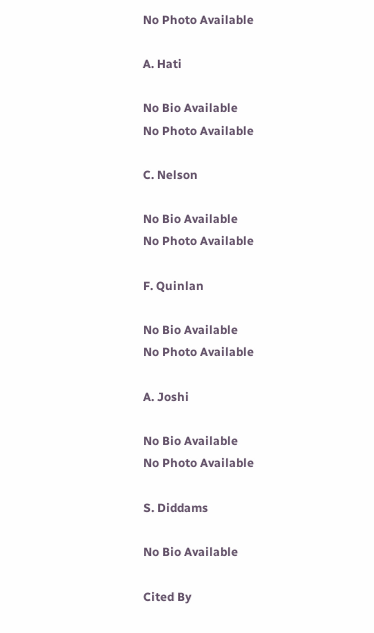No Photo Available

A. Hati

No Bio Available
No Photo Available

C. Nelson

No Bio Available
No Photo Available

F. Quinlan

No Bio Available
No Photo Available

A. Joshi

No Bio Available
No Photo Available

S. Diddams

No Bio Available

Cited By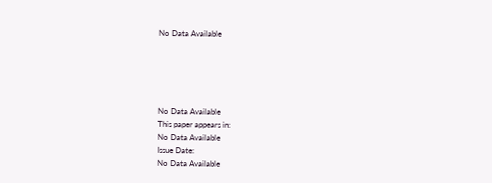No Data Available





No Data Available
This paper appears in:
No Data Available
Issue Date:
No Data Available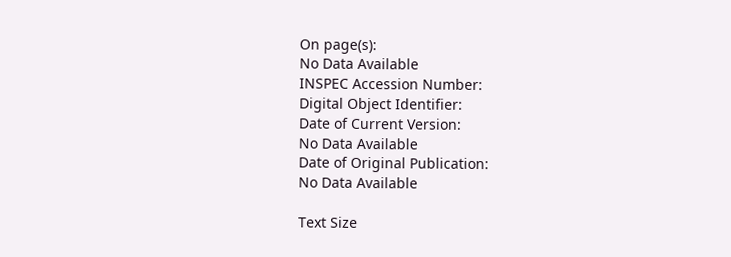On page(s):
No Data Available
INSPEC Accession Number:
Digital Object Identifier:
Date of Current Version:
No Data Available
Date of Original Publication:
No Data Available

Text Size